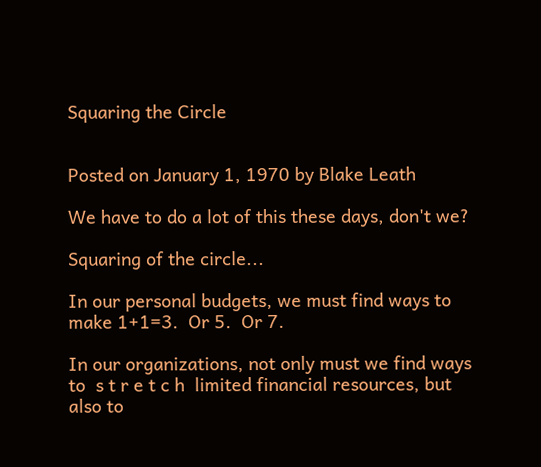Squaring the Circle


Posted on January 1, 1970 by Blake Leath

We have to do a lot of this these days, don't we?

Squaring of the circle...

In our personal budgets, we must find ways to make 1+1=3.  Or 5.  Or 7.

In our organizations, not only must we find ways to  s t r e t c h  limited financial resources, but also to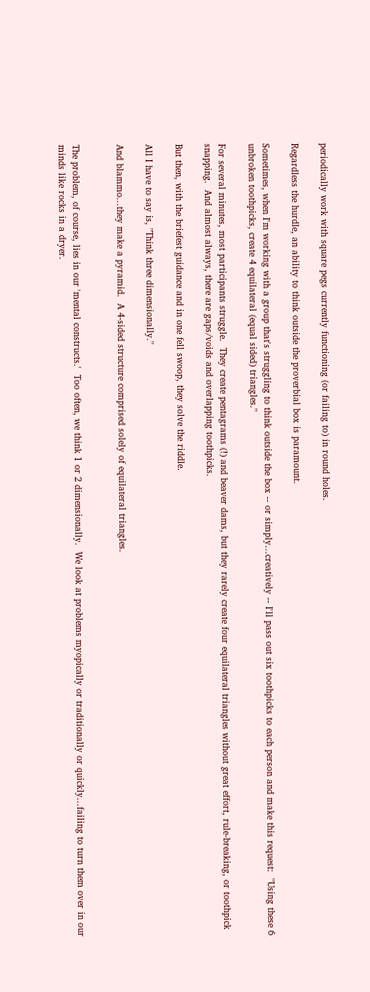periodically work with square pegs currently functioning (or failing to) in round holes.

Regardless the hurdle, an ability to think outside the proverbial box is paramount.

Sometimes, when I'm working with a group that's struggling to think outside the box -- or simply...creatively -- I'll pass out six toothpicks to each person and make this request:  "Using these 6 unbroken toothpicks, create 4 equilateral (equal sided) triangles."

For several minutes, most participants struggle.  They create pentagrams (!) and beaver dams, but they rarely create four equilateral triangles without great effort, rule-breaking, or toothpick snapping.  And almost always, there are gaps/voids and overlapping toothpicks.

But then, with the briefest guidance and in one fell swoop, they solve the riddle.

All I have to say is, "Think three dimensionally."

And blammo...they make a pyramid.  A 4-sided structure comprised solely of equilateral triangles.


The problem, of course, lies in our 'mental constructs.'  Too often, we think 1 or 2 dimensionally.  We look at problems myopically or traditionally or quickly...failing to turn them over in our minds like rocks in a dryer.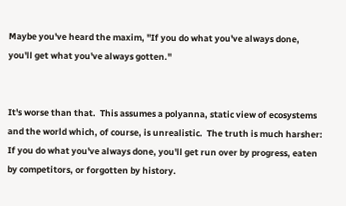Maybe you've heard the maxim, "If you do what you've always done, you'll get what you've always gotten."


It's worse than that.  This assumes a polyanna, static view of ecosystems and the world which, of course, is unrealistic.  The truth is much harsher: If you do what you've always done, you'll get run over by progress, eaten by competitors, or forgotten by history.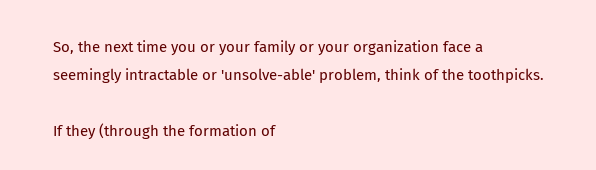So, the next time you or your family or your organization face a seemingly intractable or 'unsolve-able' problem, think of the toothpicks.

If they (through the formation of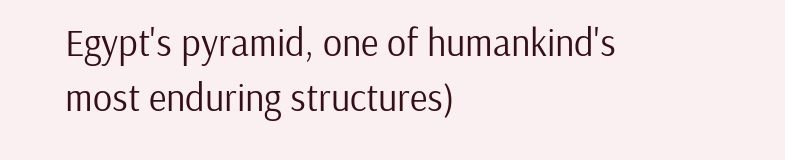Egypt's pyramid, one of humankind's most enduring structures)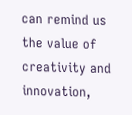can remind us the value of creativity and innovation,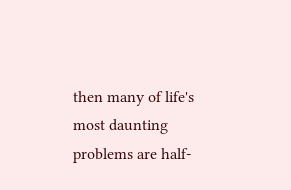then many of life's most daunting problems are half-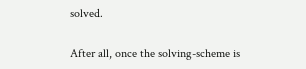solved.

After all, once the solving-scheme is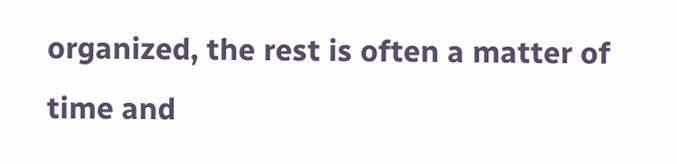organized, the rest is often a matter of time and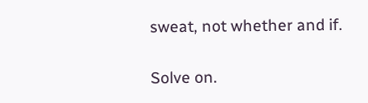sweat, not whether and if.

Solve on.